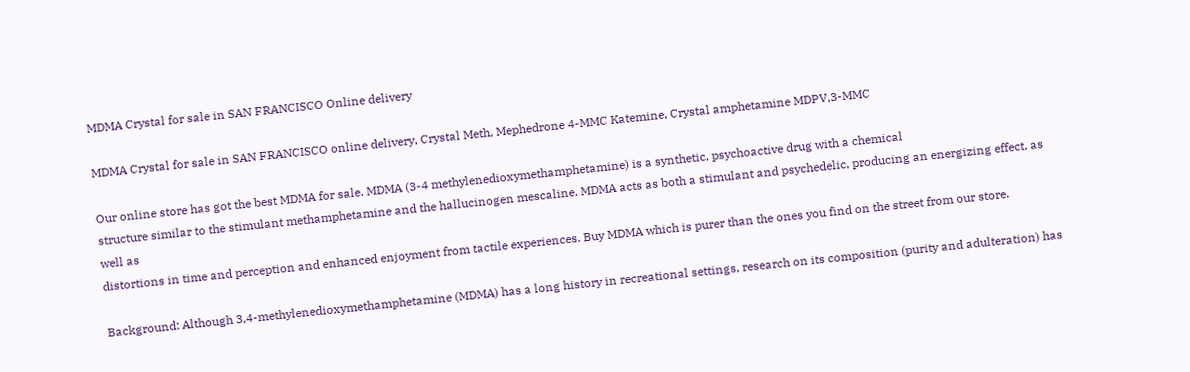MDMA Crystal for sale in SAN FRANCISCO Online delivery

MDMA Crystal for sale in SAN FRANCISCO online delivery, Crystal Meth, Mephedrone 4-MMC Katemine, Crystal amphetamine MDPV,3-MMC

Our online store has got the best MDMA for sale. MDMA (3-4 methylenedioxymethamphetamine) is a synthetic, psychoactive drug with a chemical
structure similar to the stimulant methamphetamine and the hallucinogen mescaline. MDMA acts as both a stimulant and psychedelic, producing an energizing effect, as well as
distortions in time and perception and enhanced enjoyment from tactile experiences. Buy MDMA which is purer than the ones you find on the street from our store.

Background: Although 3,4-methylenedioxymethamphetamine (MDMA) has a long history in recreational settings, research on its composition (purity and adulteration) has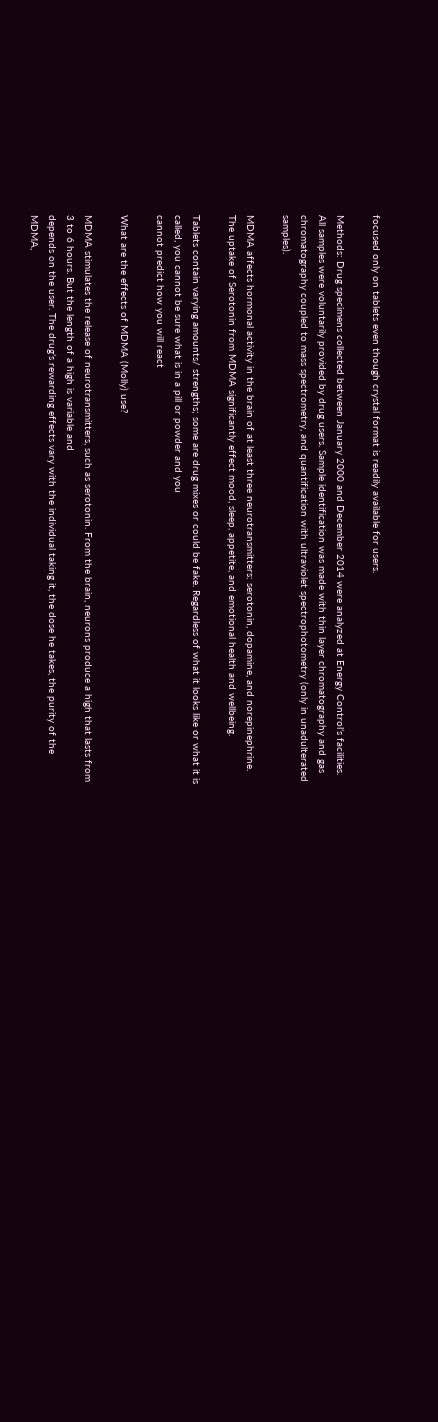focused only on tablets even though crystal format is readily available for users.

Methods: Drug specimens collected between January 2000 and December 2014 were analyzed at Energy Control’s facilities. All samples were voluntarily provided by drug users. Sample identification was made with thin layer chromatography and gas chromatography coupled to mass spectrometry, and quantification with ultraviolet spectrophotometry (only in unadulterated samples).

MDMA affects hormonal activity in the brain of at least three neurotransmitters: serotonin, dopamine, and norepinephrine. The uptake of Serotonin from MDMA significantly effect mood, sleep, appetite, and emotional health and wellbeing.

Tablets contain varying amounts/ strengths; some are drug mixes or could be fake. Regardless of what it looks like or what it is called, you cannot be sure what is in a pill or powder and you
cannot predict how you will react

What are the effects of MDMA (Molly) use?

MDMA stimulates the release of neurotransmitters, such as serotonin. From the brain, neurons produce a high that lasts from 3 to 6 hours. But the length of a high is variable and
depends on the user. The drug’s rewarding effects vary with the individual taking it, the dose he takes, the purity of the MDMA,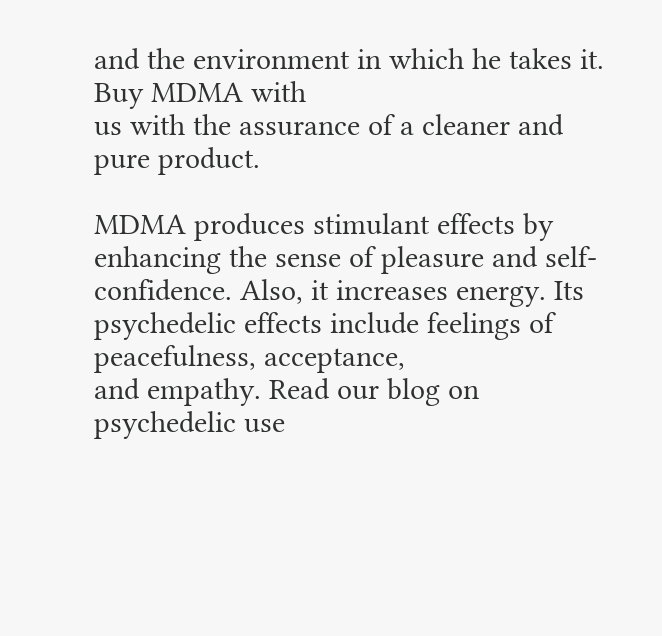and the environment in which he takes it. Buy MDMA with
us with the assurance of a cleaner and pure product.

MDMA produces stimulant effects by enhancing the sense of pleasure and self-confidence. Also, it increases energy. Its psychedelic effects include feelings of peacefulness, acceptance,
and empathy. Read our blog on psychedelic use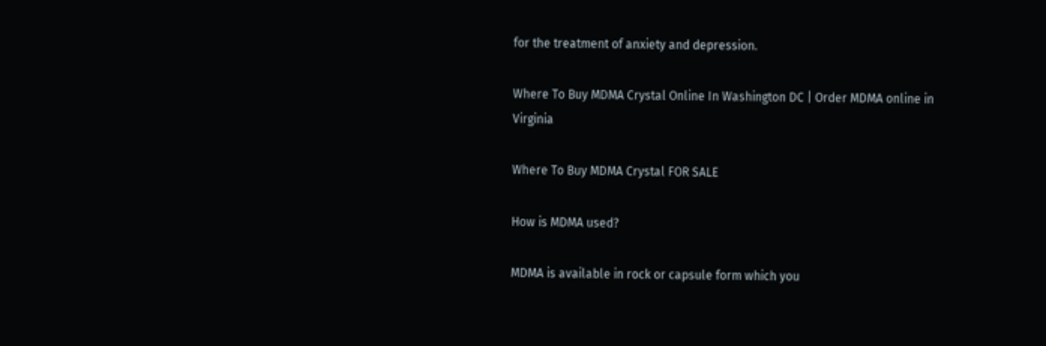for the treatment of anxiety and depression.

Where To Buy MDMA Crystal Online In Washington DC | Order MDMA online in Virginia

Where To Buy MDMA Crystal FOR SALE

How is MDMA used?

MDMA is available in rock or capsule form which you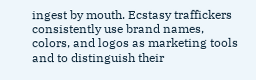ingest by mouth. Ecstasy traffickers consistently use brand names, colors, and logos as marketing tools and to distinguish their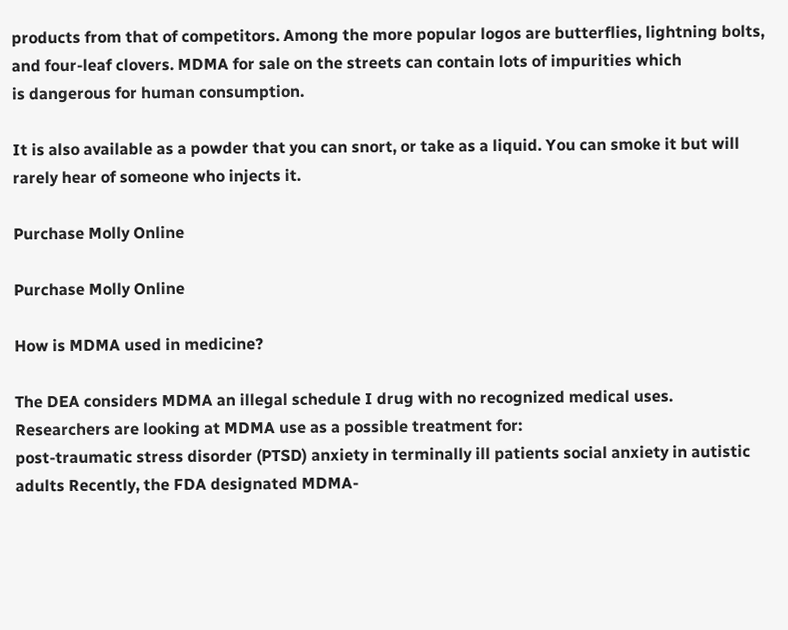products from that of competitors. Among the more popular logos are butterflies, lightning bolts, and four-leaf clovers. MDMA for sale on the streets can contain lots of impurities which
is dangerous for human consumption.

It is also available as a powder that you can snort, or take as a liquid. You can smoke it but will rarely hear of someone who injects it.

Purchase Molly Online

Purchase Molly Online

How is MDMA used in medicine?

The DEA considers MDMA an illegal schedule I drug with no recognized medical uses. Researchers are looking at MDMA use as a possible treatment for:
post-traumatic stress disorder (PTSD) anxiety in terminally ill patients social anxiety in autistic adults Recently, the FDA designated MDMA-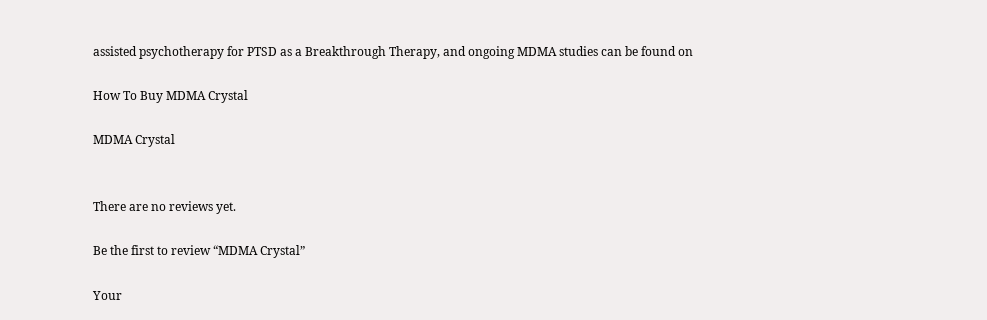assisted psychotherapy for PTSD as a Breakthrough Therapy, and ongoing MDMA studies can be found on

How To Buy MDMA Crystal

MDMA Crystal


There are no reviews yet.

Be the first to review “MDMA Crystal”

Your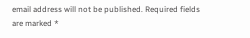email address will not be published. Required fields are marked *